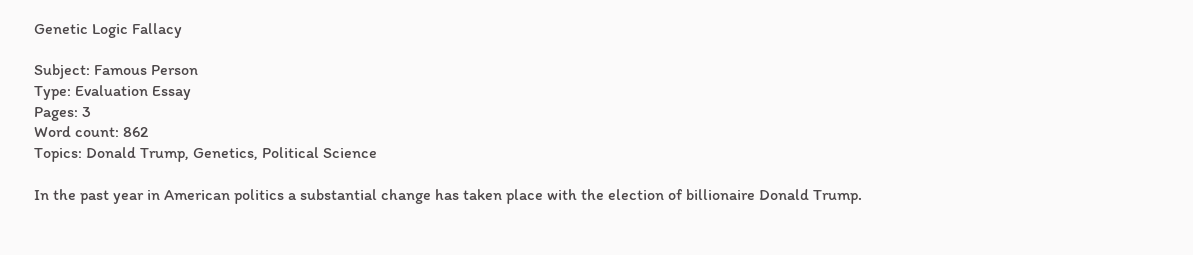Genetic Logic Fallacy

Subject: Famous Person
Type: Evaluation Essay
Pages: 3
Word count: 862
Topics: Donald Trump, Genetics, Political Science

In the past year in American politics a substantial change has taken place with the election of billionaire Donald Trump.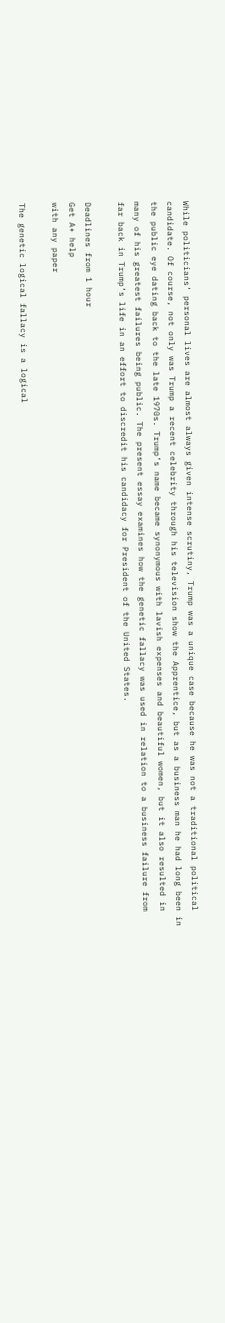While politicians’ personal lives are almost always given intense scrutiny, Trump was a unique case because he was not a traditional political candidate. Of course, not only was Trump a recent celebrity through his television show the Apprentice, but as a business man he had long been in the public eye dating back to the late 1970s. Trump’s name became synonymous with lavish expenses and beautiful women, but it also resulted in many of his greatest failures being public. The present essay examines how the genetic fallacy was used in relation to a business failure from far back in Trump’s life in an effort to discredit his candidacy for President of the United States.

Deadlines from 1 hour
Get A+ help
with any paper

The genetic logical fallacy is a logical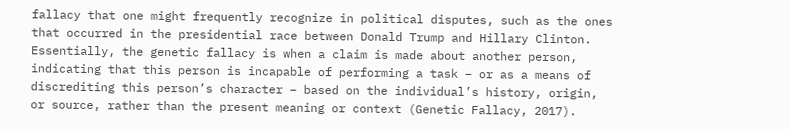fallacy that one might frequently recognize in political disputes, such as the ones that occurred in the presidential race between Donald Trump and Hillary Clinton. Essentially, the genetic fallacy is when a claim is made about another person, indicating that this person is incapable of performing a task – or as a means of discrediting this person’s character – based on the individual’s history, origin, or source, rather than the present meaning or context (Genetic Fallacy, 2017).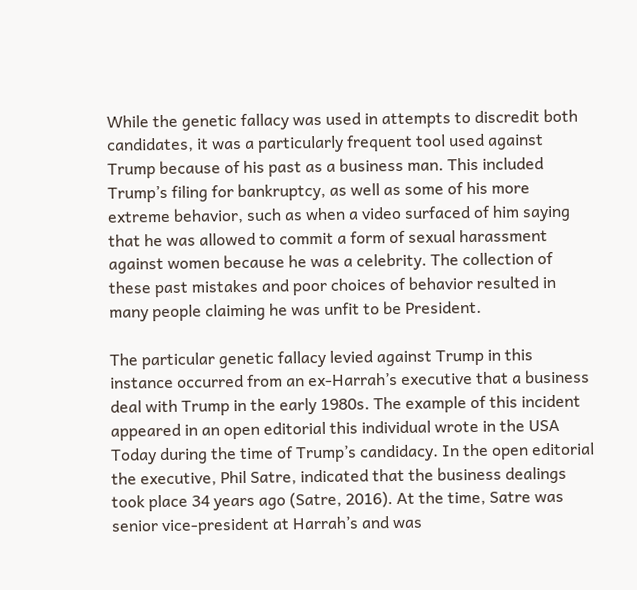While the genetic fallacy was used in attempts to discredit both candidates, it was a particularly frequent tool used against Trump because of his past as a business man. This included Trump’s filing for bankruptcy, as well as some of his more extreme behavior, such as when a video surfaced of him saying that he was allowed to commit a form of sexual harassment against women because he was a celebrity. The collection of these past mistakes and poor choices of behavior resulted in many people claiming he was unfit to be President.

The particular genetic fallacy levied against Trump in this instance occurred from an ex-Harrah’s executive that a business deal with Trump in the early 1980s. The example of this incident appeared in an open editorial this individual wrote in the USA Today during the time of Trump’s candidacy. In the open editorial the executive, Phil Satre, indicated that the business dealings took place 34 years ago (Satre, 2016). At the time, Satre was senior vice-president at Harrah’s and was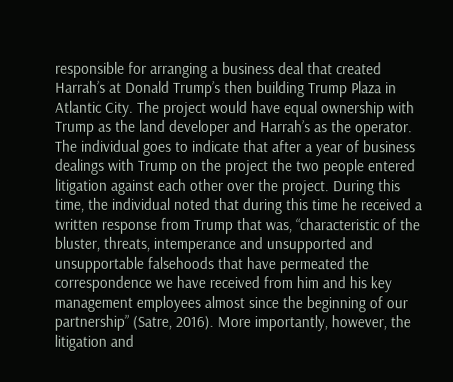responsible for arranging a business deal that created Harrah’s at Donald Trump’s then building Trump Plaza in Atlantic City. The project would have equal ownership with Trump as the land developer and Harrah’s as the operator. The individual goes to indicate that after a year of business dealings with Trump on the project the two people entered litigation against each other over the project. During this time, the individual noted that during this time he received a written response from Trump that was, “characteristic of the bluster, threats, intemperance and unsupported and unsupportable falsehoods that have permeated the correspondence we have received from him and his key management employees almost since the beginning of our partnership” (Satre, 2016). More importantly, however, the litigation and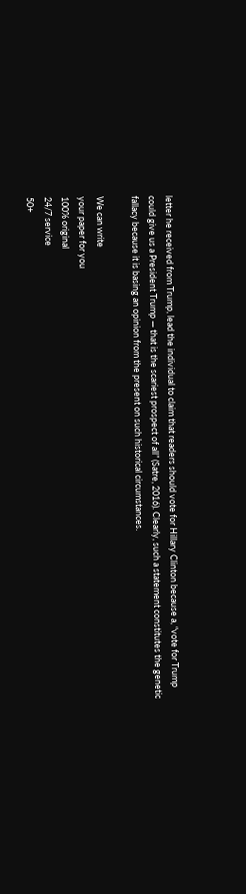letter he received from Trump, lead the individual to claim that readers should vote for Hillary Clinton because a, “vote for Trump could give us a President Trump — that is the scariest prospect of all” (Satre, 2016). Clearly, such a statement constitutes the genetic fallacy because it is basing an opinion from the present on such historical circumstances.

We can write
your paper for you
100% original
24/7 service
50+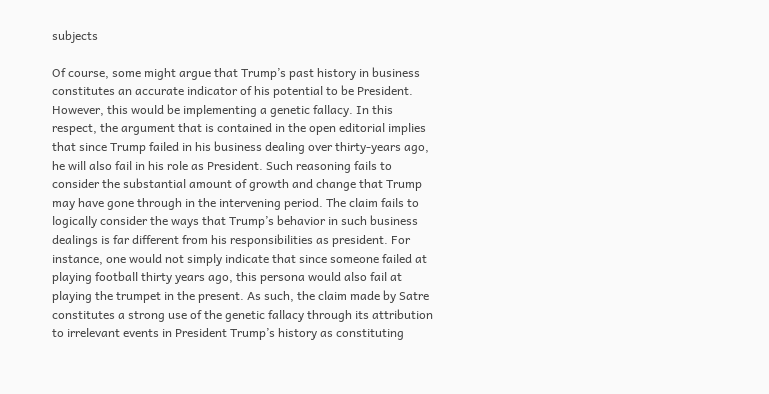subjects

Of course, some might argue that Trump’s past history in business constitutes an accurate indicator of his potential to be President. However, this would be implementing a genetic fallacy. In this respect, the argument that is contained in the open editorial implies that since Trump failed in his business dealing over thirty-years ago, he will also fail in his role as President. Such reasoning fails to consider the substantial amount of growth and change that Trump may have gone through in the intervening period. The claim fails to logically consider the ways that Trump’s behavior in such business dealings is far different from his responsibilities as president. For instance, one would not simply indicate that since someone failed at playing football thirty years ago, this persona would also fail at playing the trumpet in the present. As such, the claim made by Satre constitutes a strong use of the genetic fallacy through its attribution to irrelevant events in President Trump’s history as constituting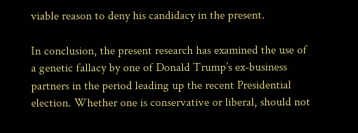viable reason to deny his candidacy in the present.

In conclusion, the present research has examined the use of a genetic fallacy by one of Donald Trump’s ex-business partners in the period leading up the recent Presidential election. Whether one is conservative or liberal, should not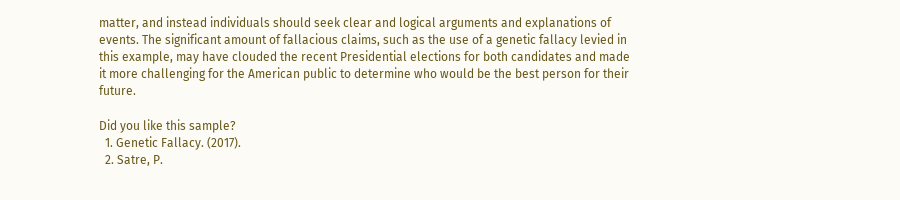matter, and instead individuals should seek clear and logical arguments and explanations of events. The significant amount of fallacious claims, such as the use of a genetic fallacy levied in this example, may have clouded the recent Presidential elections for both candidates and made it more challenging for the American public to determine who would be the best person for their future.

Did you like this sample?
  1. Genetic Fallacy. (2017).
  2. Satre, P.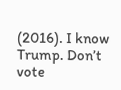(2016). I know Trump. Don’t vote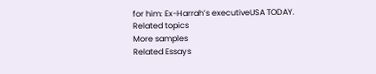for him: Ex-Harrah’s executiveUSA TODAY.
Related topics
More samples
Related Essays